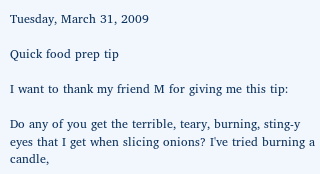Tuesday, March 31, 2009

Quick food prep tip

I want to thank my friend M for giving me this tip:

Do any of you get the terrible, teary, burning, sting-y eyes that I get when slicing onions? I've tried burning a candle,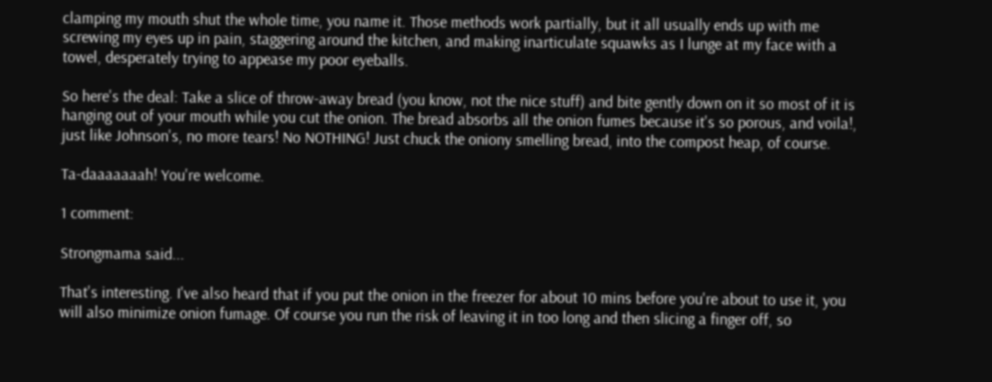clamping my mouth shut the whole time, you name it. Those methods work partially, but it all usually ends up with me screwing my eyes up in pain, staggering around the kitchen, and making inarticulate squawks as I lunge at my face with a towel, desperately trying to appease my poor eyeballs.

So here's the deal: Take a slice of throw-away bread (you know, not the nice stuff) and bite gently down on it so most of it is hanging out of your mouth while you cut the onion. The bread absorbs all the onion fumes because it's so porous, and voila!, just like Johnson's, no more tears! No NOTHING! Just chuck the oniony smelling bread, into the compost heap, of course.

Ta-daaaaaaah! You're welcome.

1 comment:

Strongmama said...

That's interesting. I've also heard that if you put the onion in the freezer for about 10 mins before you're about to use it, you will also minimize onion fumage. Of course you run the risk of leaving it in too long and then slicing a finger off, so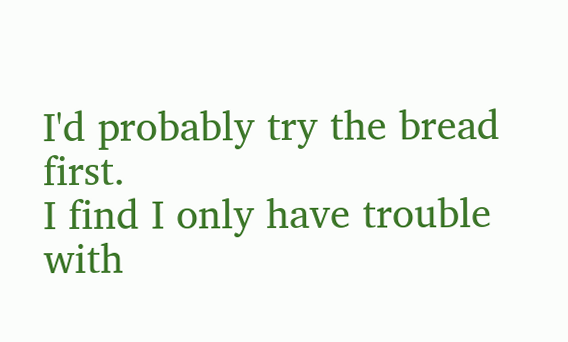I'd probably try the bread first.
I find I only have trouble with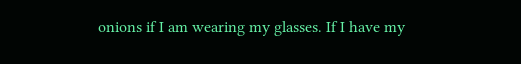onions if I am wearing my glasses. If I have my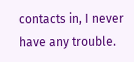contacts in, I never have any trouble.